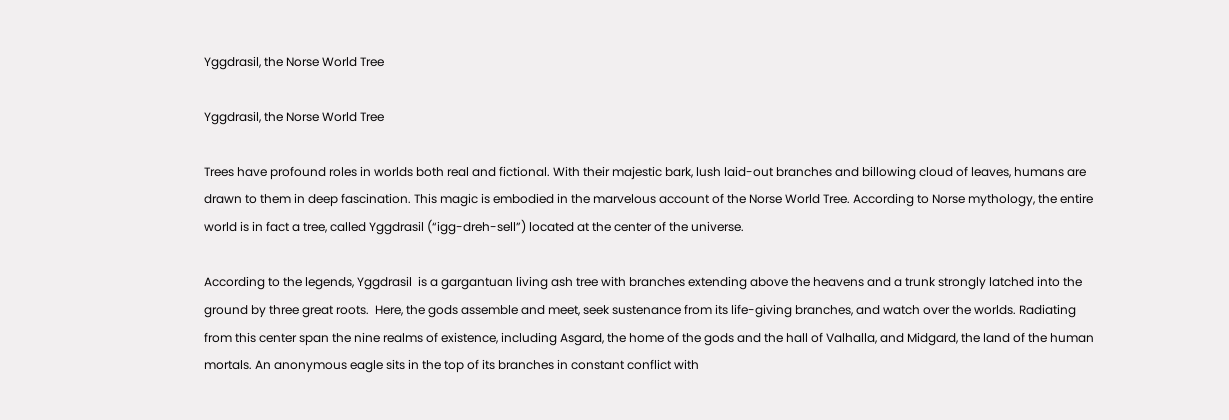Yggdrasil, the Norse World Tree

Yggdrasil, the Norse World Tree

Trees have profound roles in worlds both real and fictional. With their majestic bark, lush laid-out branches and billowing cloud of leaves, humans are drawn to them in deep fascination. This magic is embodied in the marvelous account of the Norse World Tree. According to Norse mythology, the entire world is in fact a tree, called Yggdrasil (“igg-dreh-sell”) located at the center of the universe.

According to the legends, Yggdrasil  is a gargantuan living ash tree with branches extending above the heavens and a trunk strongly latched into the ground by three great roots.  Here, the gods assemble and meet, seek sustenance from its life-giving branches, and watch over the worlds. Radiating from this center span the nine realms of existence, including Asgard, the home of the gods and the hall of Valhalla, and Midgard, the land of the human mortals. An anonymous eagle sits in the top of its branches in constant conflict with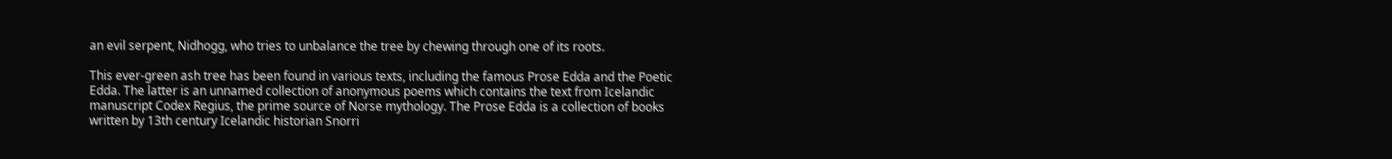an evil serpent, Nidhogg, who tries to unbalance the tree by chewing through one of its roots.

This ever-green ash tree has been found in various texts, including the famous Prose Edda and the Poetic Edda. The latter is an unnamed collection of anonymous poems which contains the text from Icelandic manuscript Codex Regius, the prime source of Norse mythology. The Prose Edda is a collection of books written by 13th century Icelandic historian Snorri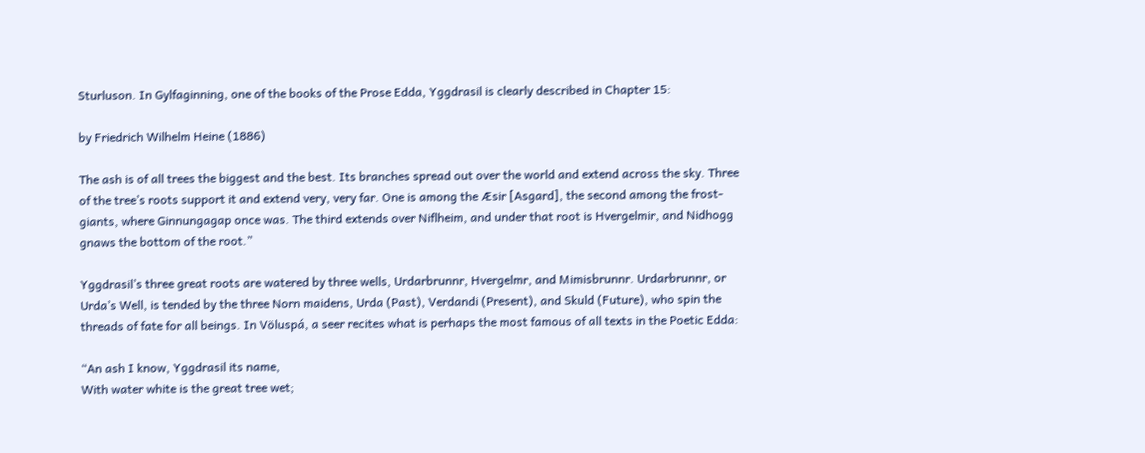Sturluson. In Gylfaginning, one of the books of the Prose Edda, Yggdrasil is clearly described in Chapter 15:

by Friedrich Wilhelm Heine (1886)

The ash is of all trees the biggest and the best. Its branches spread out over the world and extend across the sky. Three of the tree’s roots support it and extend very, very far. One is among the Æsir [Asgard], the second among the frost-giants, where Ginnungagap once was. The third extends over Niflheim, and under that root is Hvergelmir, and Nidhogg gnaws the bottom of the root.”

Yggdrasil’s three great roots are watered by three wells, Urdarbrunnr, Hvergelmr, and Mimisbrunnr. Urdarbrunnr, or Urda’s Well, is tended by the three Norn maidens, Urda (Past), Verdandi (Present), and Skuld (Future), who spin the threads of fate for all beings. In Völuspá, a seer recites what is perhaps the most famous of all texts in the Poetic Edda:

“An ash I know, Yggdrasil its name,
With water white is the great tree wet;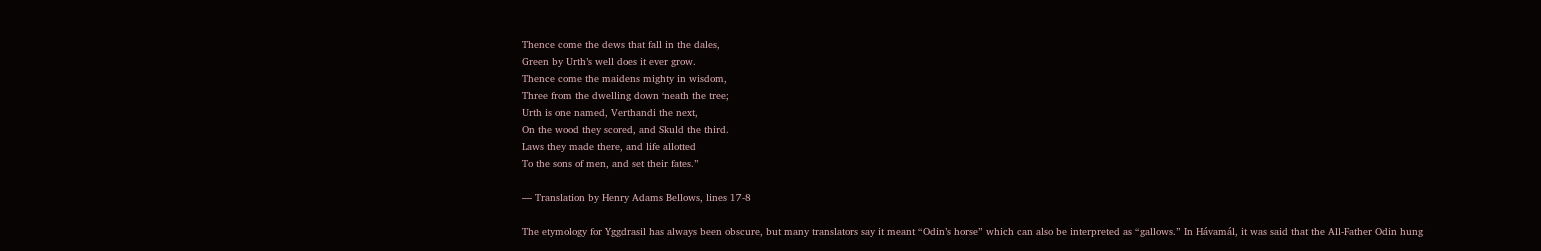Thence come the dews that fall in the dales,
Green by Urth’s well does it ever grow.
Thence come the maidens mighty in wisdom,
Three from the dwelling down ‘neath the tree;
Urth is one named, Verthandi the next,
On the wood they scored, and Skuld the third.
Laws they made there, and life allotted
To the sons of men, and set their fates.”

— Translation by Henry Adams Bellows, lines 17-8

The etymology for Yggdrasil has always been obscure, but many translators say it meant “Odin’s horse” which can also be interpreted as “gallows.” In Hávamál, it was said that the All-Father Odin hung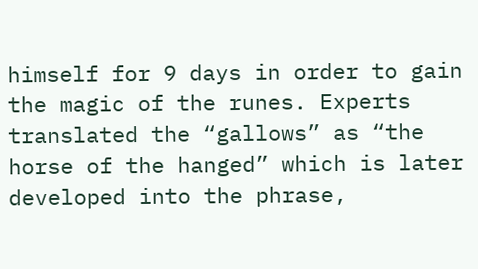himself for 9 days in order to gain the magic of the runes. Experts translated the “gallows” as “the horse of the hanged” which is later developed into the phrase,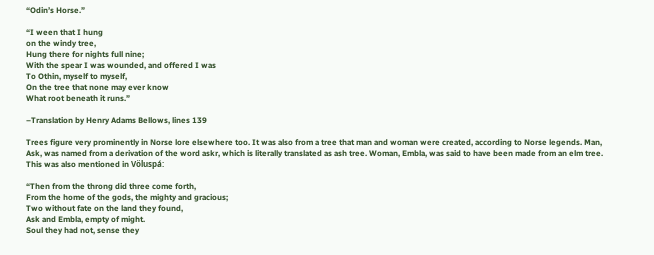“Odin’s Horse.”

“I ween that I hung
on the windy tree,
Hung there for nights full nine;
With the spear I was wounded, and offered I was
To Othin, myself to myself,
On the tree that none may ever know
What root beneath it runs.”

–Translation by Henry Adams Bellows, lines 139

Trees figure very prominently in Norse lore elsewhere too. It was also from a tree that man and woman were created, according to Norse legends. Man, Ask, was named from a derivation of the word askr, which is literally translated as ash tree. Woman, Embla, was said to have been made from an elm tree. This was also mentioned in Völuspá:

“Then from the throng did three come forth,
From the home of the gods, the mighty and gracious;
Two without fate on the land they found,
Ask and Embla, empty of might.
Soul they had not, sense they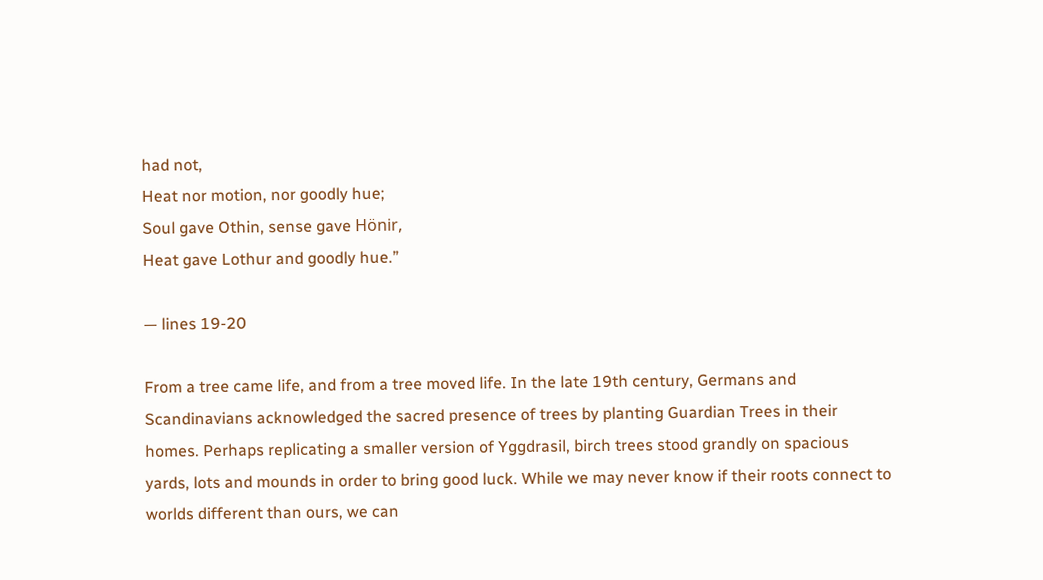had not,
Heat nor motion, nor goodly hue;
Soul gave Othin, sense gave Hönir,
Heat gave Lothur and goodly hue.”

— lines 19-20

From a tree came life, and from a tree moved life. In the late 19th century, Germans and Scandinavians acknowledged the sacred presence of trees by planting Guardian Trees in their homes. Perhaps replicating a smaller version of Yggdrasil, birch trees stood grandly on spacious yards, lots and mounds in order to bring good luck. While we may never know if their roots connect to worlds different than ours, we can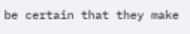be certain that they make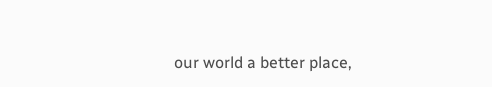our world a better place,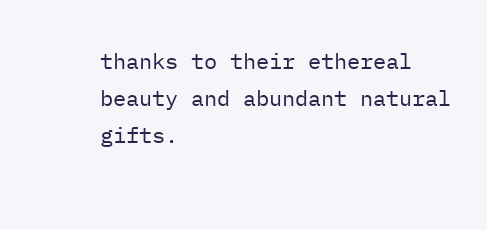thanks to their ethereal beauty and abundant natural gifts.